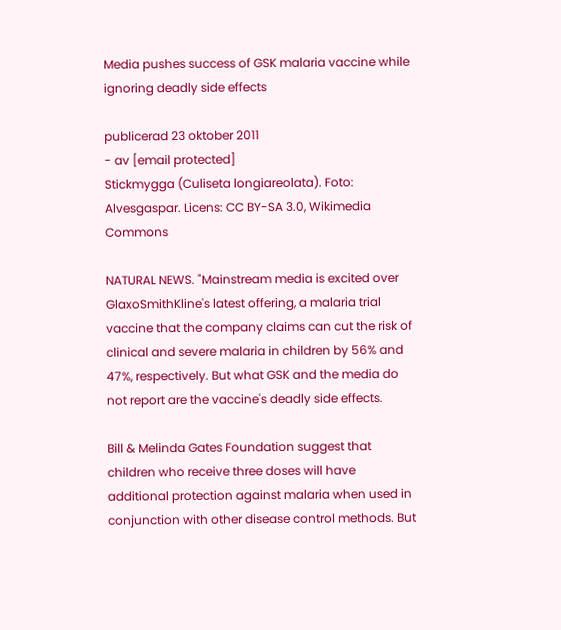Media pushes success of GSK malaria vaccine while ignoring deadly side effects

publicerad 23 oktober 2011
- av [email protected]
Stickmygga (Culiseta longiareolata). Foto: Alvesgaspar. Licens: CC BY-SA 3.0, Wikimedia Commons

NATURAL NEWS. "Mainstream media is excited over GlaxoSmithKline's latest offering, a malaria trial vaccine that the company claims can cut the risk of clinical and severe malaria in children by 56% and 47%, respectively. But what GSK and the media do not report are the vaccine's deadly side effects.

Bill & Melinda Gates Foundation suggest that children who receive three doses will have additional protection against malaria when used in conjunction with other disease control methods. But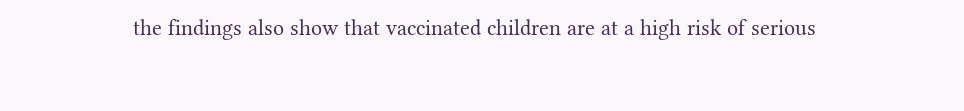the findings also show that vaccinated children are at a high risk of serious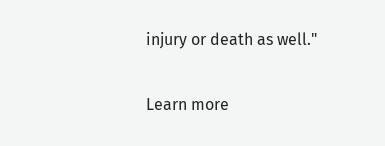injury or death as well."

Learn more